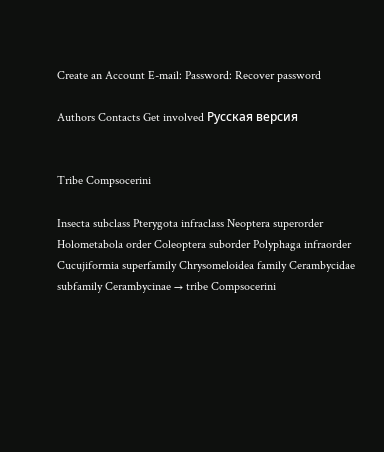Create an Account E-mail: Password: Recover password

Authors Contacts Get involved Русская версия


Tribe Compsocerini

Insecta subclass Pterygota infraclass Neoptera superorder Holometabola order Coleoptera suborder Polyphaga infraorder Cucujiformia superfamily Chrysomeloidea family Cerambycidae subfamily Cerambycinae → tribe Compsocerini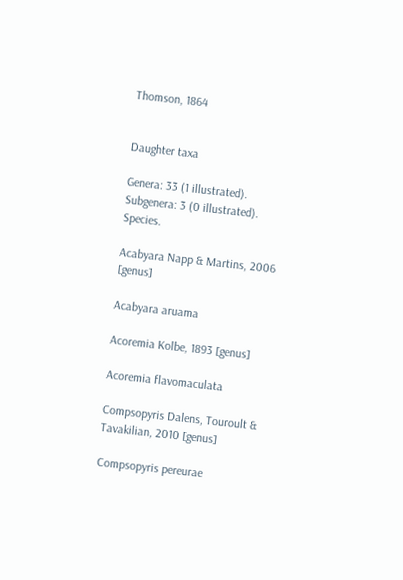Thomson, 1864


Daughter taxa

Genera: 33 (1 illustrated). Subgenera: 3 (0 illustrated). Species.

Acabyara Napp & Martins, 2006 [genus]

Acabyara aruama

Acoremia Kolbe, 1893 [genus]

Acoremia flavomaculata

Compsopyris Dalens, Touroult & Tavakilian, 2010 [genus]

Compsopyris pereurae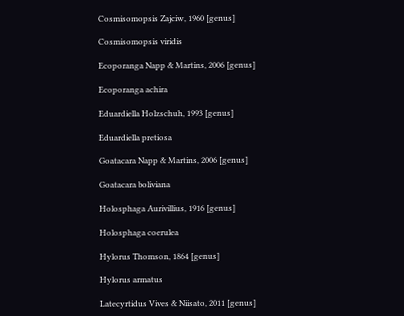Cosmisomopsis Zajciw, 1960 [genus]

Cosmisomopsis viridis

Ecoporanga Napp & Martins, 2006 [genus]

Ecoporanga achira

Eduardiella Holzschuh, 1993 [genus]

Eduardiella pretiosa

Goatacara Napp & Martins, 2006 [genus]

Goatacara boliviana

Holosphaga Aurivillius, 1916 [genus]

Holosphaga coerulea

Hylorus Thomson, 1864 [genus]

Hylorus armatus

Latecyrtidus Vives & Niisato, 2011 [genus]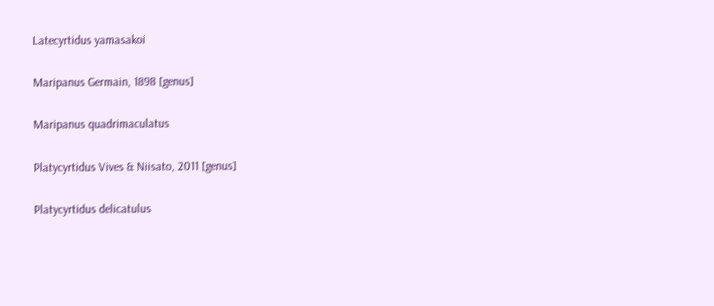Latecyrtidus yamasakoi

Maripanus Germain, 1898 [genus]

Maripanus quadrimaculatus

Platycyrtidus Vives & Niisato, 2011 [genus]

Platycyrtidus delicatulus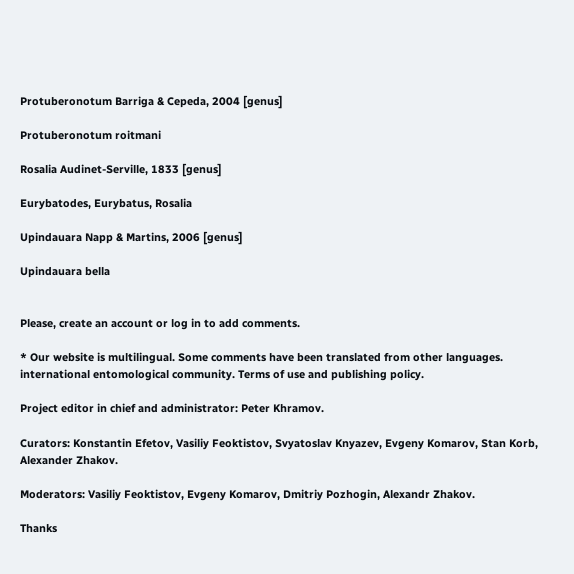Protuberonotum Barriga & Cepeda, 2004 [genus]

Protuberonotum roitmani

Rosalia Audinet-Serville, 1833 [genus]

Eurybatodes, Eurybatus, Rosalia

Upindauara Napp & Martins, 2006 [genus]

Upindauara bella


Please, create an account or log in to add comments.

* Our website is multilingual. Some comments have been translated from other languages. international entomological community. Terms of use and publishing policy.

Project editor in chief and administrator: Peter Khramov.

Curators: Konstantin Efetov, Vasiliy Feoktistov, Svyatoslav Knyazev, Evgeny Komarov, Stan Korb, Alexander Zhakov.

Moderators: Vasiliy Feoktistov, Evgeny Komarov, Dmitriy Pozhogin, Alexandr Zhakov.

Thanks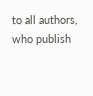to all authors, who publish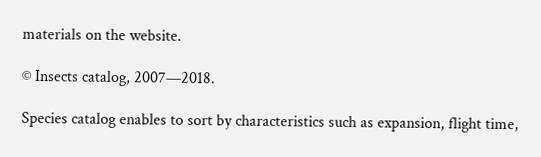materials on the website.

© Insects catalog, 2007—2018.

Species catalog enables to sort by characteristics such as expansion, flight time,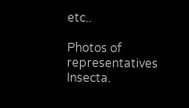etc..

Photos of representatives Insecta.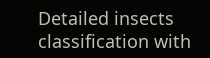Detailed insects classification with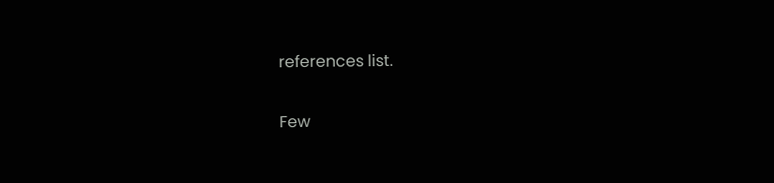references list.

Few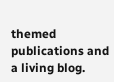themed publications and a living blog.